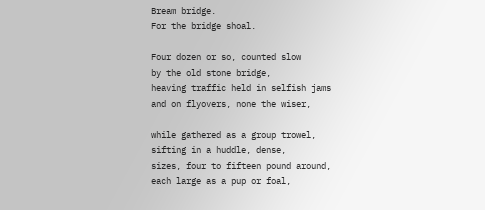Bream bridge.
For the bridge shoal.

Four dozen or so, counted slow
by the old stone bridge,
heaving traffic held in selfish jams
and on flyovers, none the wiser,

while gathered as a group trowel,
sifting in a huddle, dense,
sizes, four to fifteen pound around,
each large as a pup or foal,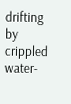drifting by crippled water-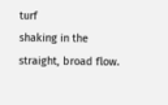turf
shaking in the straight, broad flow.